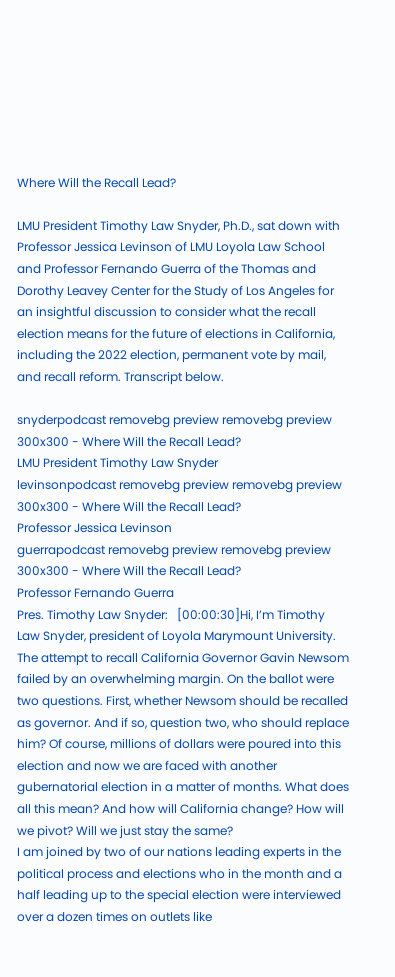Where Will the Recall Lead?

LMU President Timothy Law Snyder, Ph.D., sat down with Professor Jessica Levinson of LMU Loyola Law School and Professor Fernando Guerra of the Thomas and Dorothy Leavey Center for the Study of Los Angeles for an insightful discussion to consider what the recall election means for the future of elections in California, including the 2022 election, permanent vote by mail, and recall reform. Transcript below.

snyderpodcast removebg preview removebg preview 300x300 - Where Will the Recall Lead?
LMU President Timothy Law Snyder
levinsonpodcast removebg preview removebg preview 300x300 - Where Will the Recall Lead?
Professor Jessica Levinson
guerrapodcast removebg preview removebg preview 300x300 - Where Will the Recall Lead?
Professor Fernando Guerra
Pres. Timothy Law Snyder:   [00:00:30]Hi, I’m Timothy Law Snyder, president of Loyola Marymount University. The attempt to recall California Governor Gavin Newsom failed by an overwhelming margin. On the ballot were two questions. First, whether Newsom should be recalled as governor. And if so, question two, who should replace him? Of course, millions of dollars were poured into this election and now we are faced with another gubernatorial election in a matter of months. What does all this mean? And how will California change? How will we pivot? Will we just stay the same?
I am joined by two of our nations leading experts in the political process and elections who in the month and a half leading up to the special election were interviewed over a dozen times on outlets like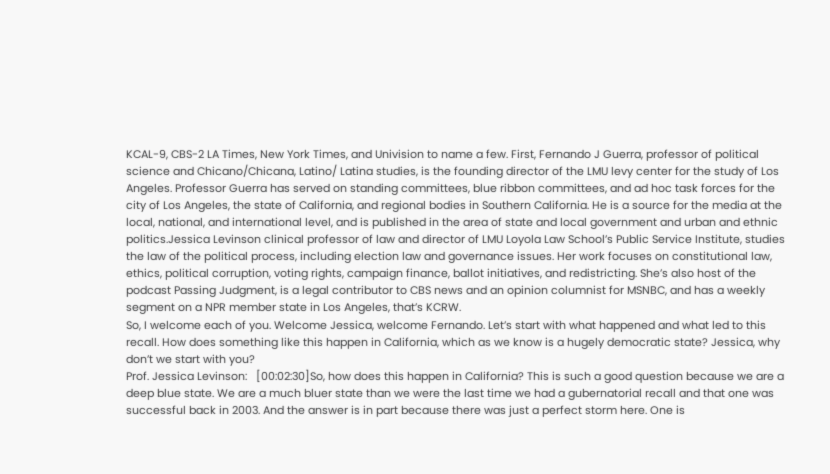KCAL-9, CBS-2 LA Times, New York Times, and Univision to name a few. First, Fernando J Guerra, professor of political science and Chicano/Chicana, Latino/ Latina studies, is the founding director of the LMU levy center for the study of Los Angeles. Professor Guerra has served on standing committees, blue ribbon committees, and ad hoc task forces for the city of Los Angeles, the state of California, and regional bodies in Southern California. He is a source for the media at the local, national, and international level, and is published in the area of state and local government and urban and ethnic politics.Jessica Levinson clinical professor of law and director of LMU Loyola Law School’s Public Service Institute, studies the law of the political process, including election law and governance issues. Her work focuses on constitutional law, ethics, political corruption, voting rights, campaign finance, ballot initiatives, and redistricting. She’s also host of the podcast Passing Judgment, is a legal contributor to CBS news and an opinion columnist for MSNBC, and has a weekly segment on a NPR member state in Los Angeles, that’s KCRW.
So, I welcome each of you. Welcome Jessica, welcome Fernando. Let’s start with what happened and what led to this recall. How does something like this happen in California, which as we know is a hugely democratic state? Jessica, why don’t we start with you?
Prof. Jessica Levinson:   [00:02:30]So, how does this happen in California? This is such a good question because we are a deep blue state. We are a much bluer state than we were the last time we had a gubernatorial recall and that one was successful back in 2003. And the answer is in part because there was just a perfect storm here. One is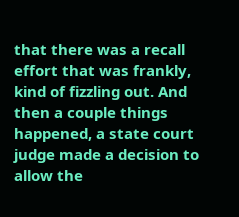that there was a recall effort that was frankly, kind of fizzling out. And then a couple things happened, a state court judge made a decision to allow the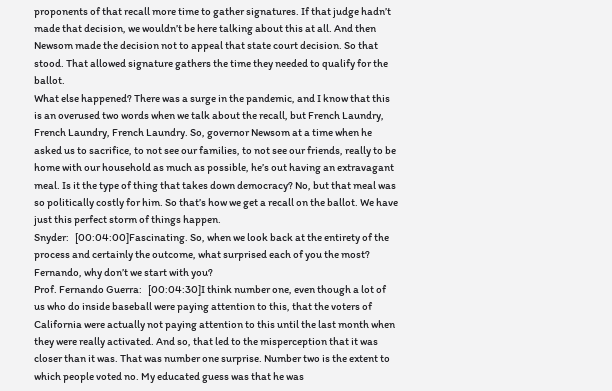proponents of that recall more time to gather signatures. If that judge hadn’t made that decision, we wouldn’t be here talking about this at all. And then Newsom made the decision not to appeal that state court decision. So that stood. That allowed signature gathers the time they needed to qualify for the ballot.
What else happened? There was a surge in the pandemic, and I know that this is an overused two words when we talk about the recall, but French Laundry, French Laundry, French Laundry. So, governor Newsom at a time when he asked us to sacrifice, to not see our families, to not see our friends, really to be home with our household as much as possible, he’s out having an extravagant meal. Is it the type of thing that takes down democracy? No, but that meal was so politically costly for him. So that’s how we get a recall on the ballot. We have just this perfect storm of things happen.
Snyder:   [00:04:00]Fascinating. So, when we look back at the entirety of the process and certainly the outcome, what surprised each of you the most? Fernando, why don’t we start with you?
Prof. Fernando Guerra:   [00:04:30]I think number one, even though a lot of us who do inside baseball were paying attention to this, that the voters of California were actually not paying attention to this until the last month when they were really activated. And so, that led to the misperception that it was closer than it was. That was number one surprise. Number two is the extent to which people voted no. My educated guess was that he was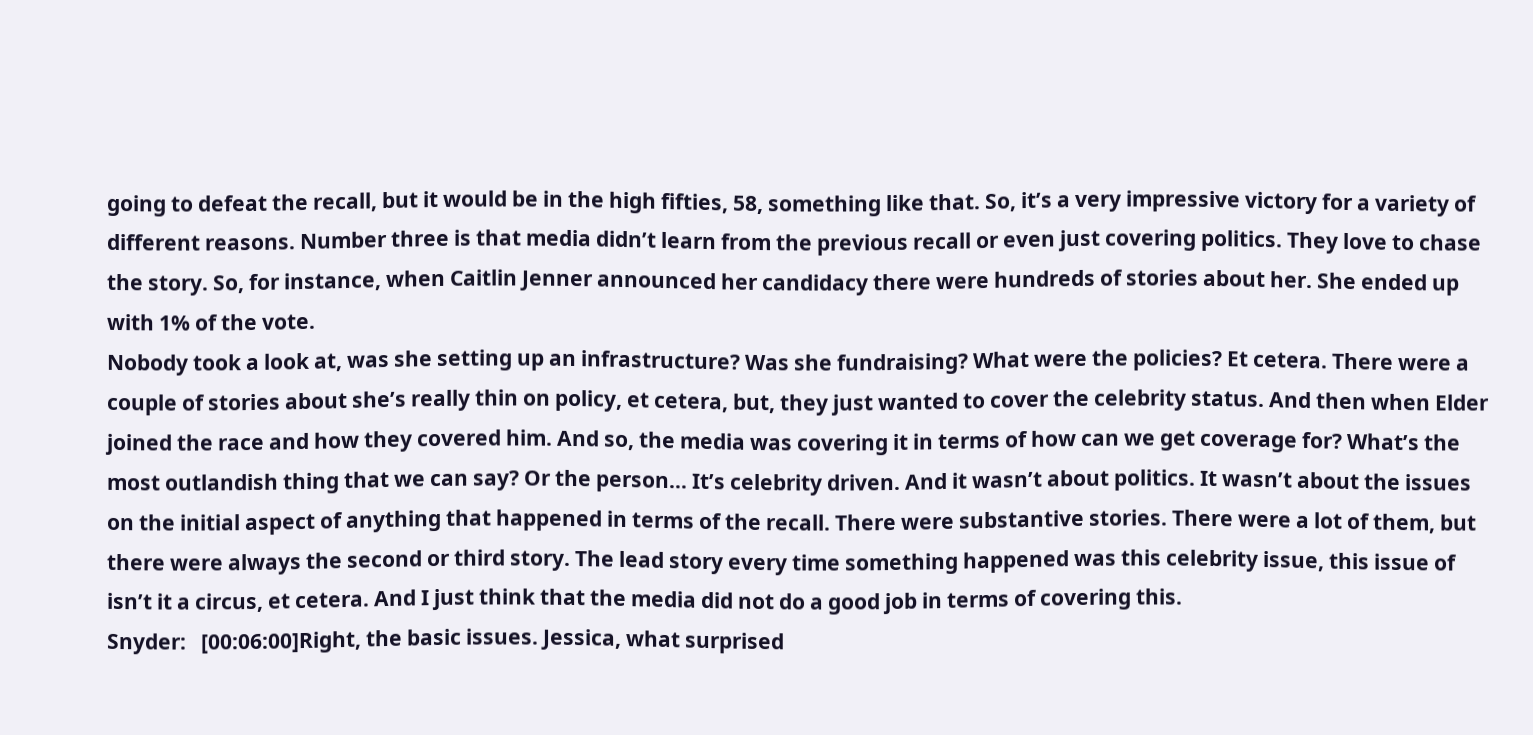going to defeat the recall, but it would be in the high fifties, 58, something like that. So, it’s a very impressive victory for a variety of different reasons. Number three is that media didn’t learn from the previous recall or even just covering politics. They love to chase the story. So, for instance, when Caitlin Jenner announced her candidacy there were hundreds of stories about her. She ended up with 1% of the vote.
Nobody took a look at, was she setting up an infrastructure? Was she fundraising? What were the policies? Et cetera. There were a couple of stories about she’s really thin on policy, et cetera, but, they just wanted to cover the celebrity status. And then when Elder joined the race and how they covered him. And so, the media was covering it in terms of how can we get coverage for? What’s the most outlandish thing that we can say? Or the person… It’s celebrity driven. And it wasn’t about politics. It wasn’t about the issues on the initial aspect of anything that happened in terms of the recall. There were substantive stories. There were a lot of them, but there were always the second or third story. The lead story every time something happened was this celebrity issue, this issue of isn’t it a circus, et cetera. And I just think that the media did not do a good job in terms of covering this.
Snyder:   [00:06:00]Right, the basic issues. Jessica, what surprised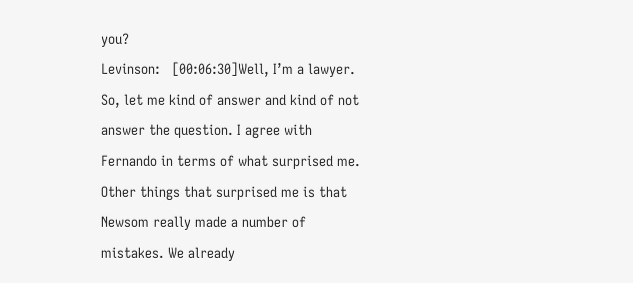you?
Levinson:   [00:06:30]Well, I’m a lawyer. So, let me kind of answer and kind of not answer the question. I agree with Fernando in terms of what surprised me. Other things that surprised me is that Newsom really made a number of mistakes. We already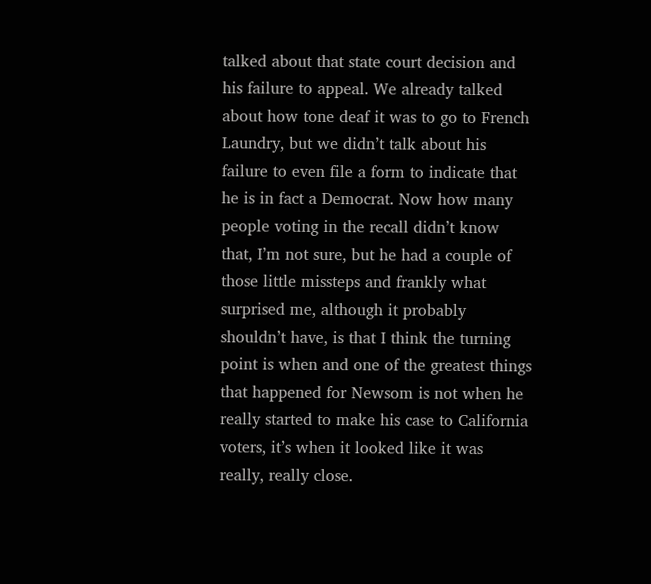talked about that state court decision and his failure to appeal. We already talked about how tone deaf it was to go to French Laundry, but we didn’t talk about his failure to even file a form to indicate that he is in fact a Democrat. Now how many people voting in the recall didn’t know that, I’m not sure, but he had a couple of those little missteps and frankly what surprised me, although it probably shouldn’t have, is that I think the turning point is when and one of the greatest things that happened for Newsom is not when he really started to make his case to California voters, it’s when it looked like it was really, really close.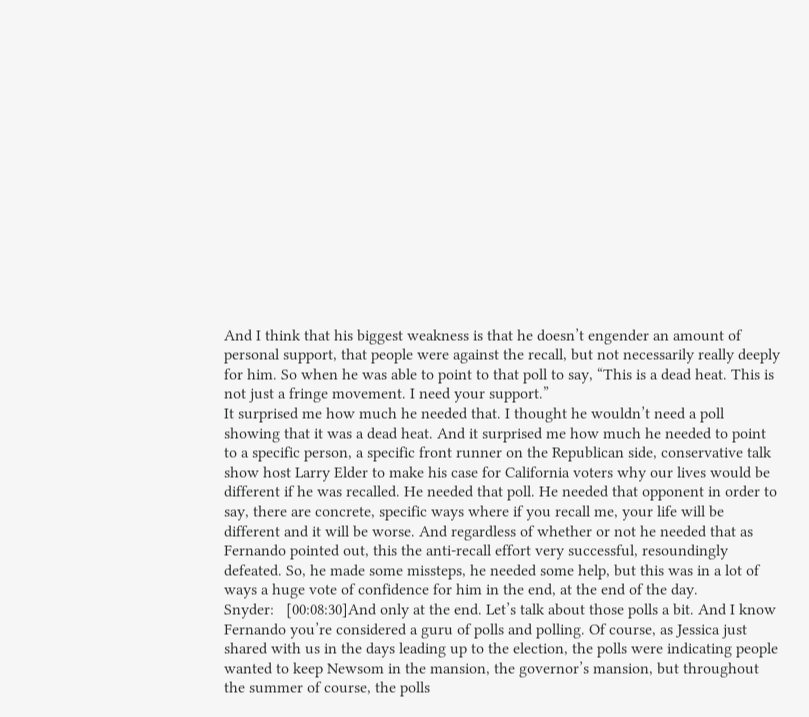And I think that his biggest weakness is that he doesn’t engender an amount of personal support, that people were against the recall, but not necessarily really deeply for him. So when he was able to point to that poll to say, “This is a dead heat. This is not just a fringe movement. I need your support.”
It surprised me how much he needed that. I thought he wouldn’t need a poll showing that it was a dead heat. And it surprised me how much he needed to point to a specific person, a specific front runner on the Republican side, conservative talk show host Larry Elder to make his case for California voters why our lives would be different if he was recalled. He needed that poll. He needed that opponent in order to say, there are concrete, specific ways where if you recall me, your life will be different and it will be worse. And regardless of whether or not he needed that as Fernando pointed out, this the anti-recall effort very successful, resoundingly defeated. So, he made some missteps, he needed some help, but this was in a lot of ways a huge vote of confidence for him in the end, at the end of the day.
Snyder:   [00:08:30]And only at the end. Let’s talk about those polls a bit. And I know Fernando you’re considered a guru of polls and polling. Of course, as Jessica just shared with us in the days leading up to the election, the polls were indicating people wanted to keep Newsom in the mansion, the governor’s mansion, but throughout the summer of course, the polls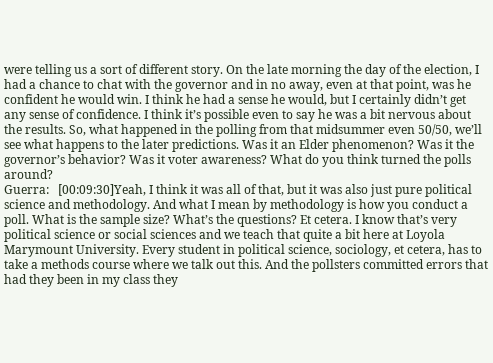were telling us a sort of different story. On the late morning the day of the election, I had a chance to chat with the governor and in no away, even at that point, was he confident he would win. I think he had a sense he would, but I certainly didn’t get any sense of confidence. I think it’s possible even to say he was a bit nervous about the results. So, what happened in the polling from that midsummer even 50/50, we’ll see what happens to the later predictions. Was it an Elder phenomenon? Was it the governor’s behavior? Was it voter awareness? What do you think turned the polls around?
Guerra:   [00:09:30]Yeah, I think it was all of that, but it was also just pure political science and methodology. And what I mean by methodology is how you conduct a poll. What is the sample size? What’s the questions? Et cetera. I know that’s very political science or social sciences and we teach that quite a bit here at Loyola Marymount University. Every student in political science, sociology, et cetera, has to take a methods course where we talk out this. And the pollsters committed errors that had they been in my class they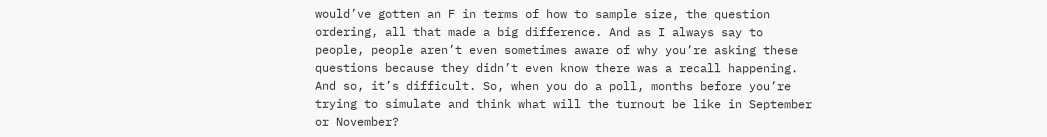would’ve gotten an F in terms of how to sample size, the question ordering, all that made a big difference. And as I always say to people, people aren’t even sometimes aware of why you’re asking these questions because they didn’t even know there was a recall happening. And so, it’s difficult. So, when you do a poll, months before you’re trying to simulate and think what will the turnout be like in September or November?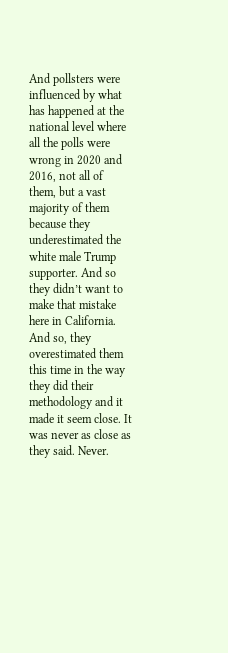And pollsters were influenced by what has happened at the national level where all the polls were wrong in 2020 and 2016, not all of them, but a vast majority of them because they underestimated the white male Trump supporter. And so they didn’t want to make that mistake here in California. And so, they overestimated them this time in the way they did their methodology and it made it seem close. It was never as close as they said. Never.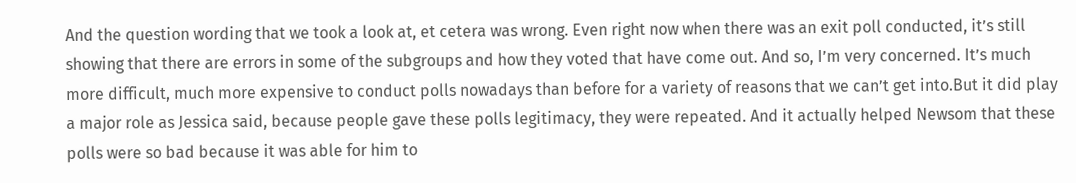And the question wording that we took a look at, et cetera was wrong. Even right now when there was an exit poll conducted, it’s still showing that there are errors in some of the subgroups and how they voted that have come out. And so, I’m very concerned. It’s much more difficult, much more expensive to conduct polls nowadays than before for a variety of reasons that we can’t get into.But it did play a major role as Jessica said, because people gave these polls legitimacy, they were repeated. And it actually helped Newsom that these polls were so bad because it was able for him to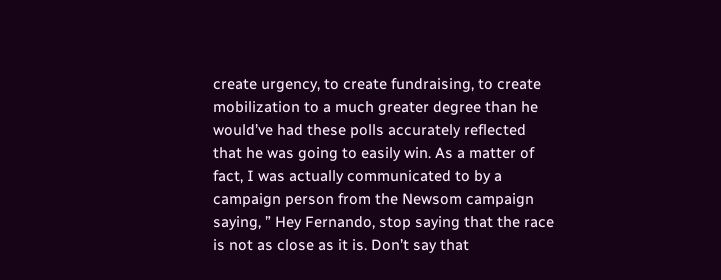create urgency, to create fundraising, to create mobilization to a much greater degree than he would’ve had these polls accurately reflected that he was going to easily win. As a matter of fact, I was actually communicated to by a campaign person from the Newsom campaign saying, ” Hey Fernando, stop saying that the race is not as close as it is. Don’t say that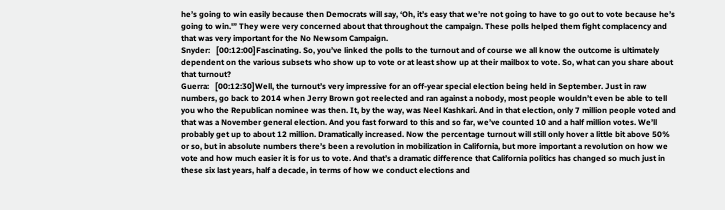he’s going to win easily because then Democrats will say, ‘Oh, it’s easy that we’re not going to have to go out to vote because he’s going to win.'” They were very concerned about that throughout the campaign. These polls helped them fight complacency and that was very important for the No Newsom Campaign.
Snyder:   [00:12:00]Fascinating. So, you’ve linked the polls to the turnout and of course we all know the outcome is ultimately dependent on the various subsets who show up to vote or at least show up at their mailbox to vote. So, what can you share about that turnout?
Guerra:   [00:12:30]Well, the turnout’s very impressive for an off-year special election being held in September. Just in raw numbers, go back to 2014 when Jerry Brown got reelected and ran against a nobody, most people wouldn’t even be able to tell you who the Republican nominee was then. It, by the way, was Neel Kashkari. And in that election, only 7 million people voted and that was a November general election. And you fast forward to this and so far, we’ve counted 10 and a half million votes. We’ll probably get up to about 12 million. Dramatically increased. Now the percentage turnout will still only hover a little bit above 50% or so, but in absolute numbers there’s been a revolution in mobilization in California, but more important a revolution on how we vote and how much easier it is for us to vote. And that’s a dramatic difference that California politics has changed so much just in these six last years, half a decade, in terms of how we conduct elections and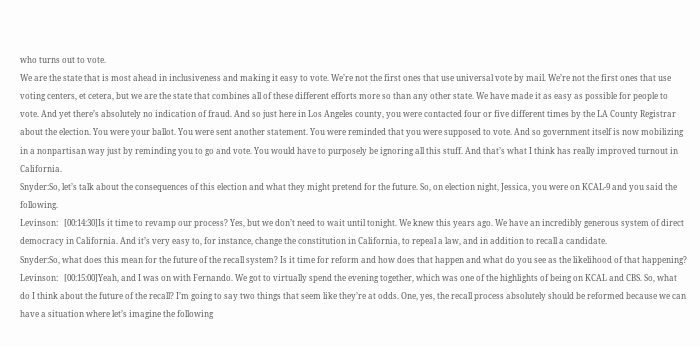who turns out to vote.
We are the state that is most ahead in inclusiveness and making it easy to vote. We’re not the first ones that use universal vote by mail. We’re not the first ones that use voting centers, et cetera, but we are the state that combines all of these different efforts more so than any other state. We have made it as easy as possible for people to vote. And yet there’s absolutely no indication of fraud. And so just here in Los Angeles county, you were contacted four or five different times by the LA County Registrar about the election. You were your ballot. You were sent another statement. You were reminded that you were supposed to vote. And so government itself is now mobilizing in a nonpartisan way just by reminding you to go and vote. You would have to purposely be ignoring all this stuff. And that’s what I think has really improved turnout in California.
Snyder:So, let’s talk about the consequences of this election and what they might pretend for the future. So, on election night, Jessica, you were on KCAL-9 and you said the following.
Levinson:   [00:14:30]Is it time to revamp our process? Yes, but we don’t need to wait until tonight. We knew this years ago. We have an incredibly generous system of direct democracy in California. And it’s very easy to, for instance, change the constitution in California, to repeal a law, and in addition to recall a candidate.
Snyder:So, what does this mean for the future of the recall system? Is it time for reform and how does that happen and what do you see as the likelihood of that happening?
Levinson:   [00:15:00]Yeah, and I was on with Fernando. We got to virtually spend the evening together, which was one of the highlights of being on KCAL and CBS. So, what do I think about the future of the recall? I’m going to say two things that seem like they’re at odds. One, yes, the recall process absolutely should be reformed because we can have a situation where let’s imagine the following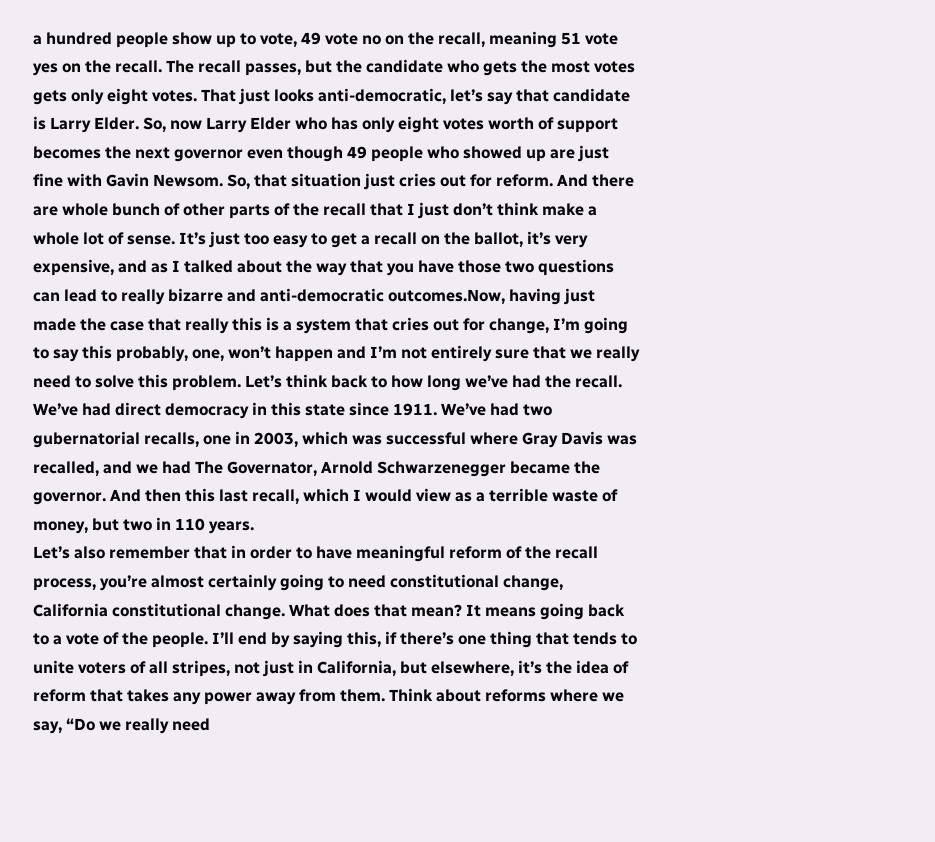a hundred people show up to vote, 49 vote no on the recall, meaning 51 vote yes on the recall. The recall passes, but the candidate who gets the most votes gets only eight votes. That just looks anti-democratic, let’s say that candidate is Larry Elder. So, now Larry Elder who has only eight votes worth of support becomes the next governor even though 49 people who showed up are just fine with Gavin Newsom. So, that situation just cries out for reform. And there are whole bunch of other parts of the recall that I just don’t think make a whole lot of sense. It’s just too easy to get a recall on the ballot, it’s very expensive, and as I talked about the way that you have those two questions can lead to really bizarre and anti-democratic outcomes.Now, having just made the case that really this is a system that cries out for change, I’m going to say this probably, one, won’t happen and I’m not entirely sure that we really need to solve this problem. Let’s think back to how long we’ve had the recall. We’ve had direct democracy in this state since 1911. We’ve had two gubernatorial recalls, one in 2003, which was successful where Gray Davis was recalled, and we had The Governator, Arnold Schwarzenegger became the governor. And then this last recall, which I would view as a terrible waste of money, but two in 110 years.
Let’s also remember that in order to have meaningful reform of the recall process, you’re almost certainly going to need constitutional change, California constitutional change. What does that mean? It means going back to a vote of the people. I’ll end by saying this, if there’s one thing that tends to unite voters of all stripes, not just in California, but elsewhere, it’s the idea of reform that takes any power away from them. Think about reforms where we say, “Do we really need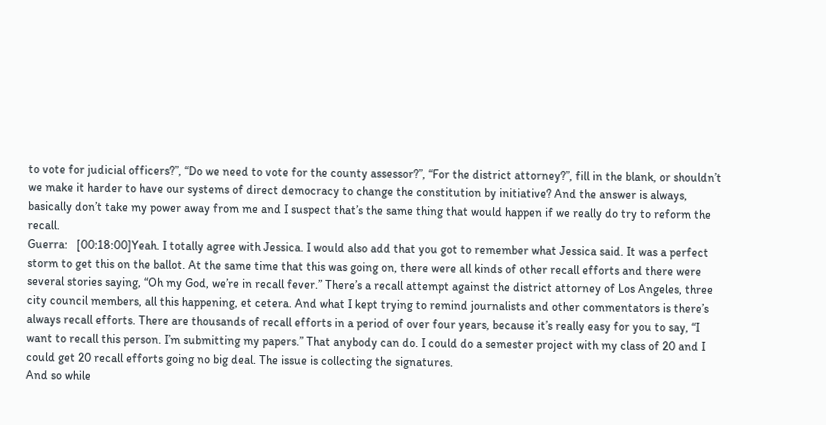to vote for judicial officers?”, “Do we need to vote for the county assessor?”, “For the district attorney?”, fill in the blank, or shouldn’t we make it harder to have our systems of direct democracy to change the constitution by initiative? And the answer is always, basically don’t take my power away from me and I suspect that’s the same thing that would happen if we really do try to reform the recall.
Guerra:   [00:18:00]Yeah. I totally agree with Jessica. I would also add that you got to remember what Jessica said. It was a perfect storm to get this on the ballot. At the same time that this was going on, there were all kinds of other recall efforts and there were several stories saying, “Oh my God, we’re in recall fever.” There’s a recall attempt against the district attorney of Los Angeles, three city council members, all this happening, et cetera. And what I kept trying to remind journalists and other commentators is there’s always recall efforts. There are thousands of recall efforts in a period of over four years, because it’s really easy for you to say, “I want to recall this person. I’m submitting my papers.” That anybody can do. I could do a semester project with my class of 20 and I could get 20 recall efforts going no big deal. The issue is collecting the signatures.
And so while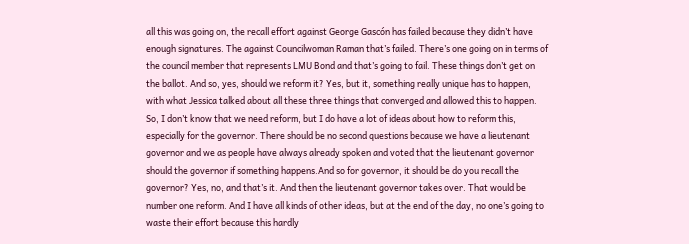all this was going on, the recall effort against George Gascón has failed because they didn’t have enough signatures. The against Councilwoman Raman that’s failed. There’s one going on in terms of the council member that represents LMU Bond and that’s going to fail. These things don’t get on the ballot. And so, yes, should we reform it? Yes, but it, something really unique has to happen, with what Jessica talked about all these three things that converged and allowed this to happen. So, I don’t know that we need reform, but I do have a lot of ideas about how to reform this, especially for the governor. There should be no second questions because we have a lieutenant governor and we as people have always already spoken and voted that the lieutenant governor should the governor if something happens.And so for governor, it should be do you recall the governor? Yes, no, and that’s it. And then the lieutenant governor takes over. That would be number one reform. And I have all kinds of other ideas, but at the end of the day, no one’s going to waste their effort because this hardly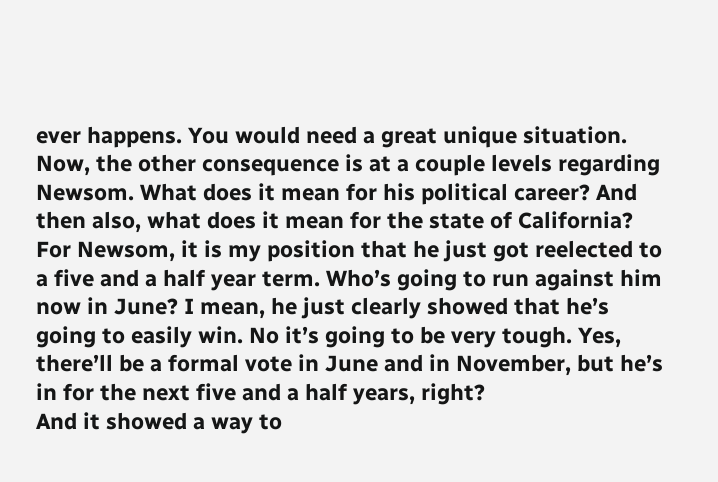ever happens. You would need a great unique situation. Now, the other consequence is at a couple levels regarding Newsom. What does it mean for his political career? And then also, what does it mean for the state of California? For Newsom, it is my position that he just got reelected to a five and a half year term. Who’s going to run against him now in June? I mean, he just clearly showed that he’s going to easily win. No it’s going to be very tough. Yes, there’ll be a formal vote in June and in November, but he’s in for the next five and a half years, right?
And it showed a way to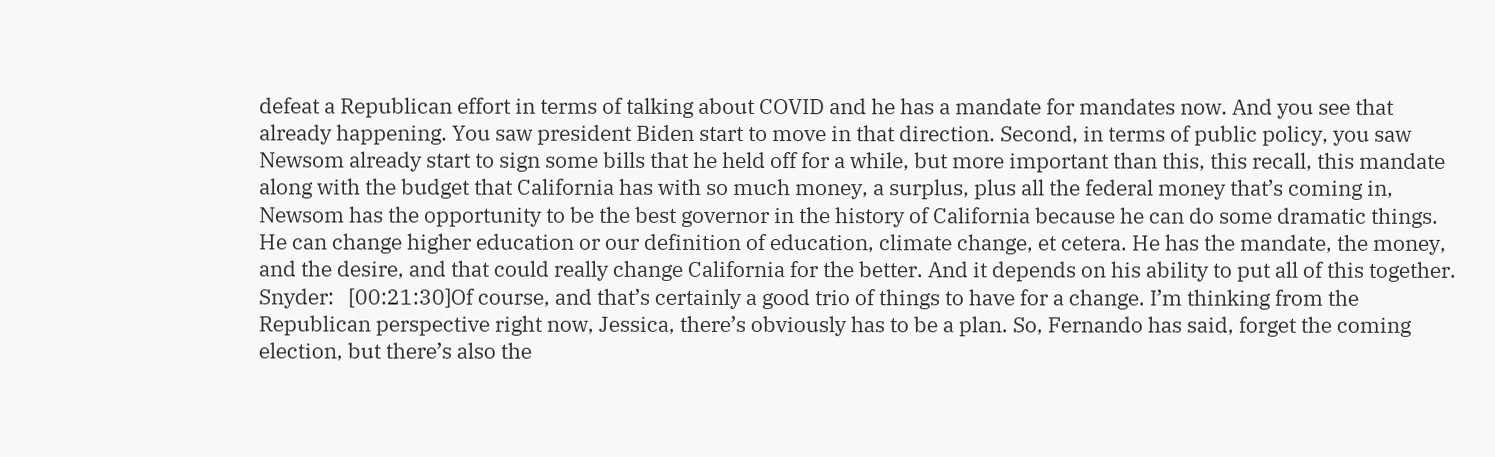defeat a Republican effort in terms of talking about COVID and he has a mandate for mandates now. And you see that already happening. You saw president Biden start to move in that direction. Second, in terms of public policy, you saw Newsom already start to sign some bills that he held off for a while, but more important than this, this recall, this mandate along with the budget that California has with so much money, a surplus, plus all the federal money that’s coming in, Newsom has the opportunity to be the best governor in the history of California because he can do some dramatic things. He can change higher education or our definition of education, climate change, et cetera. He has the mandate, the money, and the desire, and that could really change California for the better. And it depends on his ability to put all of this together.
Snyder:   [00:21:30]Of course, and that’s certainly a good trio of things to have for a change. I’m thinking from the Republican perspective right now, Jessica, there’s obviously has to be a plan. So, Fernando has said, forget the coming election, but there’s also the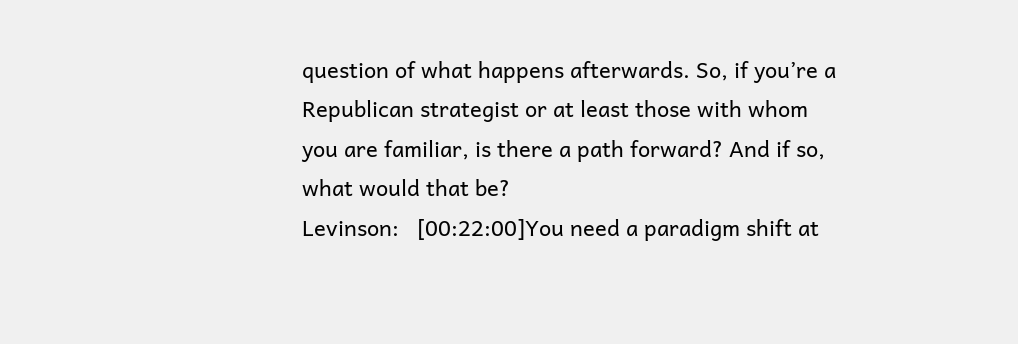question of what happens afterwards. So, if you’re a Republican strategist or at least those with whom you are familiar, is there a path forward? And if so, what would that be?
Levinson:   [00:22:00]You need a paradigm shift at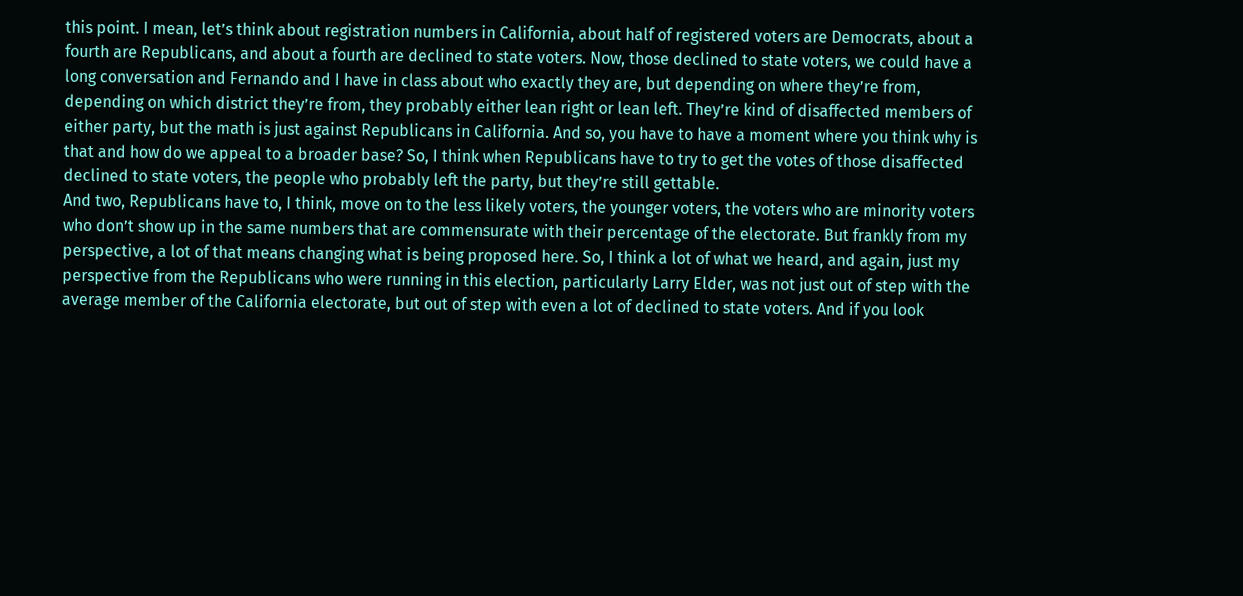this point. I mean, let’s think about registration numbers in California, about half of registered voters are Democrats, about a fourth are Republicans, and about a fourth are declined to state voters. Now, those declined to state voters, we could have a long conversation and Fernando and I have in class about who exactly they are, but depending on where they’re from, depending on which district they’re from, they probably either lean right or lean left. They’re kind of disaffected members of either party, but the math is just against Republicans in California. And so, you have to have a moment where you think why is that and how do we appeal to a broader base? So, I think when Republicans have to try to get the votes of those disaffected declined to state voters, the people who probably left the party, but they’re still gettable.
And two, Republicans have to, I think, move on to the less likely voters, the younger voters, the voters who are minority voters who don’t show up in the same numbers that are commensurate with their percentage of the electorate. But frankly from my perspective, a lot of that means changing what is being proposed here. So, I think a lot of what we heard, and again, just my perspective from the Republicans who were running in this election, particularly Larry Elder, was not just out of step with the average member of the California electorate, but out of step with even a lot of declined to state voters. And if you look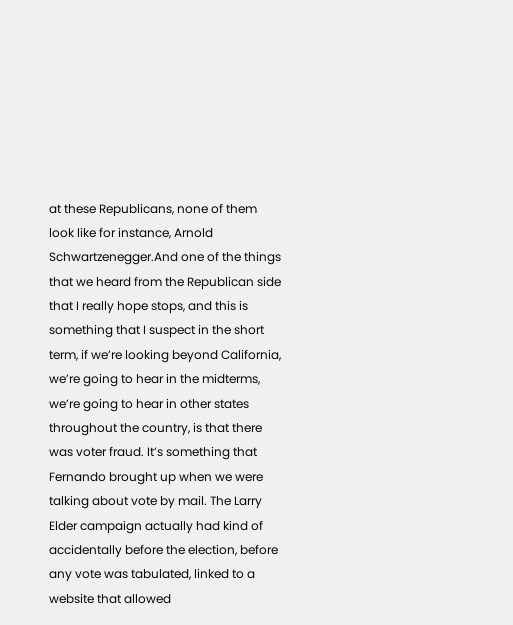at these Republicans, none of them look like for instance, Arnold Schwartzenegger.And one of the things that we heard from the Republican side that I really hope stops, and this is something that I suspect in the short term, if we’re looking beyond California, we’re going to hear in the midterms, we’re going to hear in other states throughout the country, is that there was voter fraud. It’s something that Fernando brought up when we were talking about vote by mail. The Larry Elder campaign actually had kind of accidentally before the election, before any vote was tabulated, linked to a website that allowed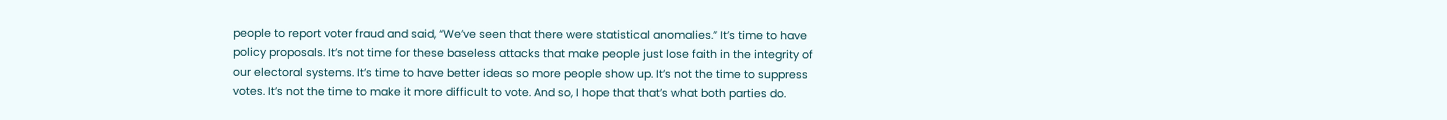people to report voter fraud and said, “We’ve seen that there were statistical anomalies.” It’s time to have policy proposals. It’s not time for these baseless attacks that make people just lose faith in the integrity of our electoral systems. It’s time to have better ideas so more people show up. It’s not the time to suppress votes. It’s not the time to make it more difficult to vote. And so, I hope that that’s what both parties do.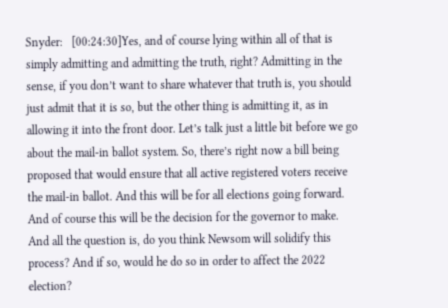Snyder:   [00:24:30]Yes, and of course lying within all of that is simply admitting and admitting the truth, right? Admitting in the sense, if you don’t want to share whatever that truth is, you should just admit that it is so, but the other thing is admitting it, as in allowing it into the front door. Let’s talk just a little bit before we go about the mail-in ballot system. So, there’s right now a bill being proposed that would ensure that all active registered voters receive the mail-in ballot. And this will be for all elections going forward. And of course this will be the decision for the governor to make. And all the question is, do you think Newsom will solidify this process? And if so, would he do so in order to affect the 2022 election?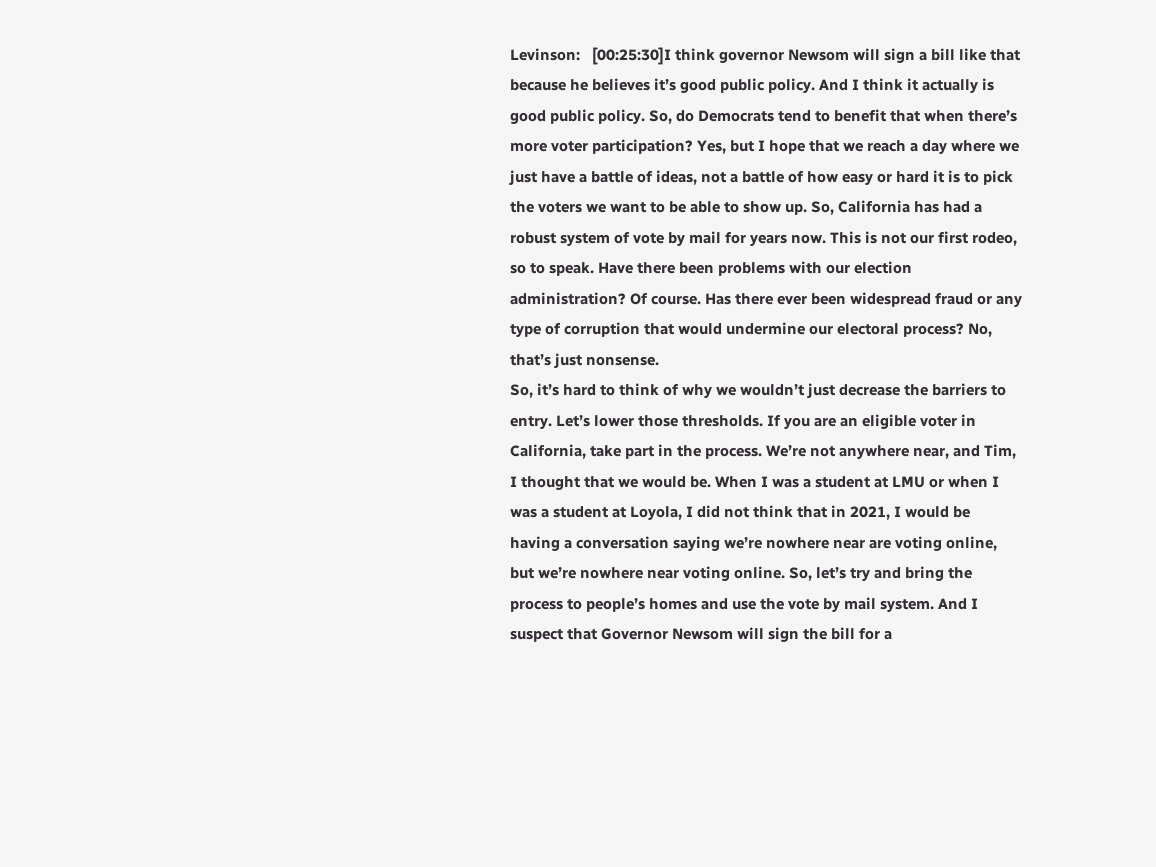Levinson:   [00:25:30]I think governor Newsom will sign a bill like that because he believes it’s good public policy. And I think it actually is good public policy. So, do Democrats tend to benefit that when there’s more voter participation? Yes, but I hope that we reach a day where we just have a battle of ideas, not a battle of how easy or hard it is to pick the voters we want to be able to show up. So, California has had a robust system of vote by mail for years now. This is not our first rodeo, so to speak. Have there been problems with our election administration? Of course. Has there ever been widespread fraud or any type of corruption that would undermine our electoral process? No, that’s just nonsense.
So, it’s hard to think of why we wouldn’t just decrease the barriers to entry. Let’s lower those thresholds. If you are an eligible voter in California, take part in the process. We’re not anywhere near, and Tim, I thought that we would be. When I was a student at LMU or when I was a student at Loyola, I did not think that in 2021, I would be having a conversation saying we’re nowhere near are voting online, but we’re nowhere near voting online. So, let’s try and bring the process to people’s homes and use the vote by mail system. And I suspect that Governor Newsom will sign the bill for a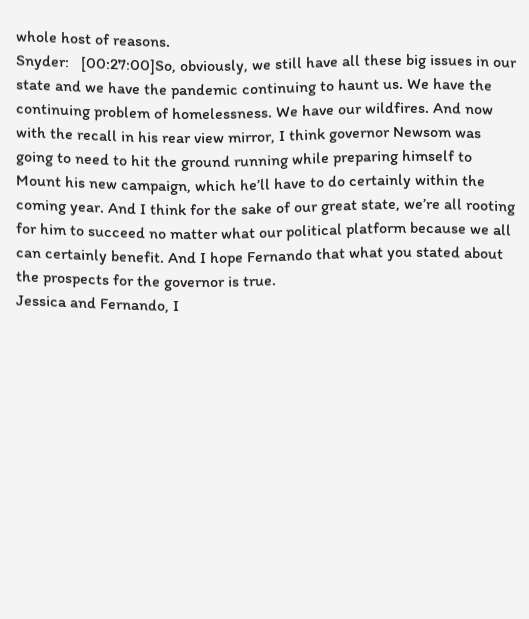whole host of reasons.
Snyder:   [00:27:00]So, obviously, we still have all these big issues in our state and we have the pandemic continuing to haunt us. We have the continuing problem of homelessness. We have our wildfires. And now with the recall in his rear view mirror, I think governor Newsom was going to need to hit the ground running while preparing himself to Mount his new campaign, which he’ll have to do certainly within the coming year. And I think for the sake of our great state, we’re all rooting for him to succeed no matter what our political platform because we all can certainly benefit. And I hope Fernando that what you stated about the prospects for the governor is true.
Jessica and Fernando, I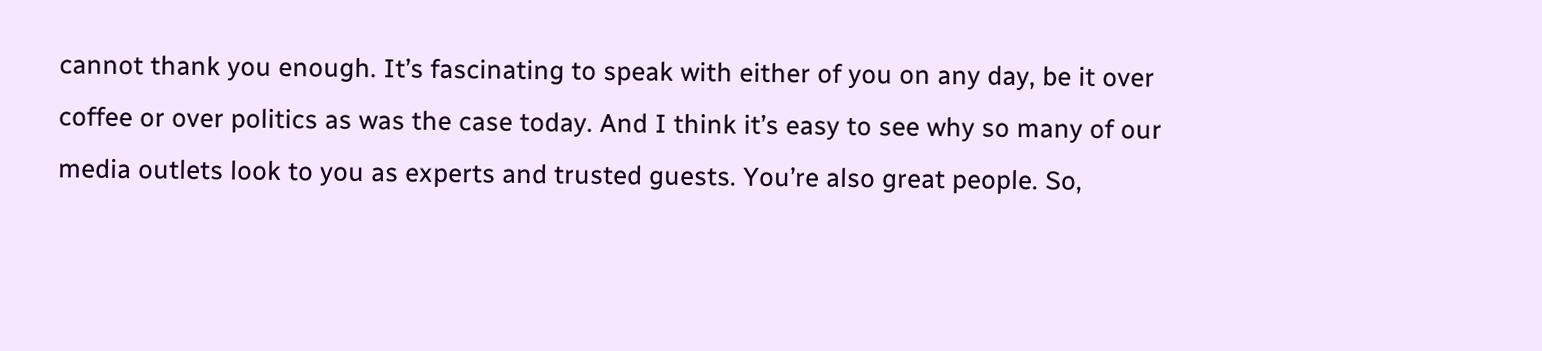cannot thank you enough. It’s fascinating to speak with either of you on any day, be it over coffee or over politics as was the case today. And I think it’s easy to see why so many of our media outlets look to you as experts and trusted guests. You’re also great people. So,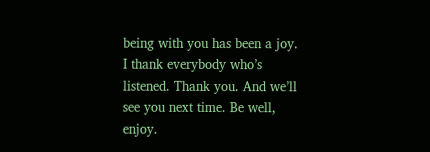being with you has been a joy. I thank everybody who’s listened. Thank you. And we’ll see you next time. Be well, enjoy.